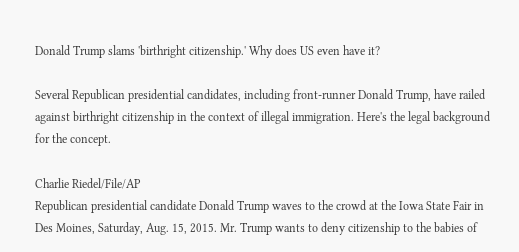Donald Trump slams 'birthright citizenship.' Why does US even have it?

Several Republican presidential candidates, including front-runner Donald Trump, have railed against birthright citizenship in the context of illegal immigration. Here's the legal background for the concept.

Charlie Riedel/File/AP
Republican presidential candidate Donald Trump waves to the crowd at the Iowa State Fair in Des Moines, Saturday, Aug. 15, 2015. Mr. Trump wants to deny citizenship to the babies of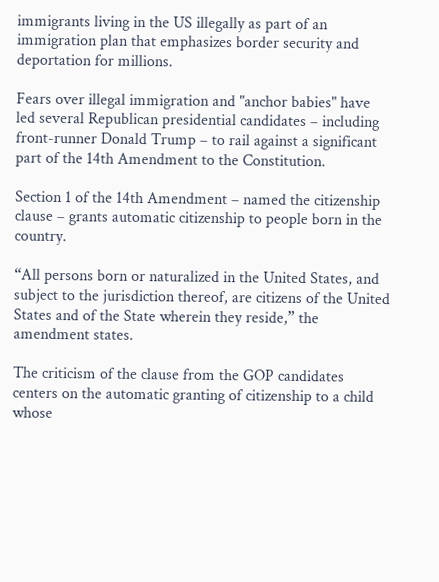immigrants living in the US illegally as part of an immigration plan that emphasizes border security and deportation for millions.

Fears over illegal immigration and "anchor babies" have led several Republican presidential candidates – including front-runner Donald Trump – to rail against a significant part of the 14th Amendment to the Constitution.

Section 1 of the 14th Amendment – named the citizenship clause – grants automatic citizenship to people born in the country.

“All persons born or naturalized in the United States, and subject to the jurisdiction thereof, are citizens of the United States and of the State wherein they reside,” the amendment states.

The criticism of the clause from the GOP candidates centers on the automatic granting of citizenship to a child whose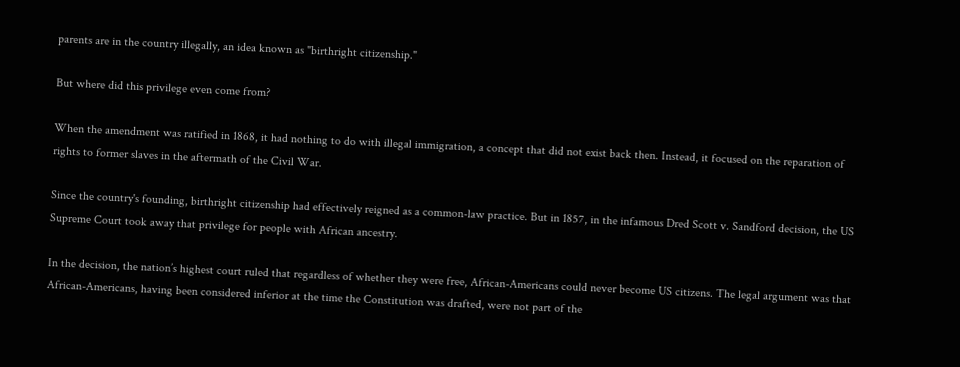parents are in the country illegally, an idea known as "birthright citizenship."

But where did this privilege even come from?

When the amendment was ratified in 1868, it had nothing to do with illegal immigration, a concept that did not exist back then. Instead, it focused on the reparation of rights to former slaves in the aftermath of the Civil War.

Since the country's founding, birthright citizenship had effectively reigned as a common-law practice. But in 1857, in the infamous Dred Scott v. Sandford decision, the US Supreme Court took away that privilege for people with African ancestry.

In the decision, the nation’s highest court ruled that regardless of whether they were free, African-Americans could never become US citizens. The legal argument was that African-Americans, having been considered inferior at the time the Constitution was drafted, were not part of the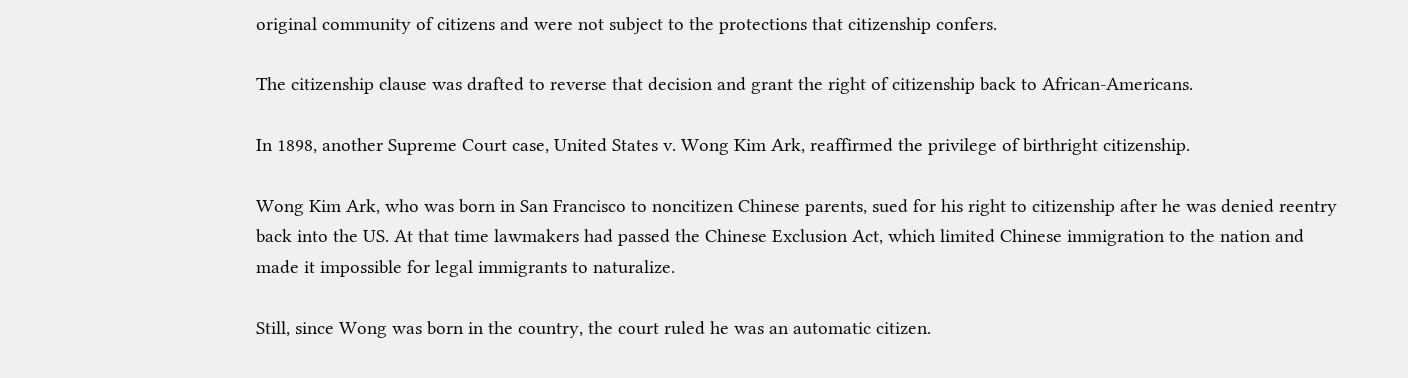original community of citizens and were not subject to the protections that citizenship confers.

The citizenship clause was drafted to reverse that decision and grant the right of citizenship back to African-Americans.

In 1898, another Supreme Court case, United States v. Wong Kim Ark, reaffirmed the privilege of birthright citizenship.

Wong Kim Ark, who was born in San Francisco to noncitizen Chinese parents, sued for his right to citizenship after he was denied reentry back into the US. At that time lawmakers had passed the Chinese Exclusion Act, which limited Chinese immigration to the nation and made it impossible for legal immigrants to naturalize.

Still, since Wong was born in the country, the court ruled he was an automatic citizen.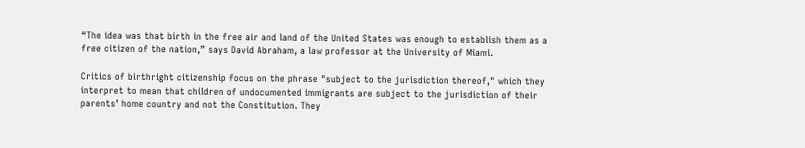“The idea was that birth in the free air and land of the United States was enough to establish them as a free citizen of the nation,” says David Abraham, a law professor at the University of Miami.

Critics of birthright citizenship focus on the phrase "subject to the jurisdiction thereof," which they interpret to mean that children of undocumented immigrants are subject to the jurisdiction of their parents’ home country and not the Constitution. They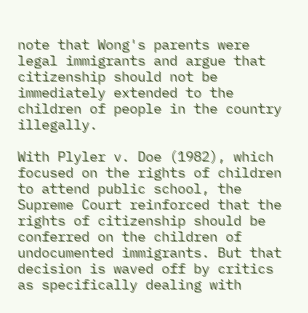note that Wong's parents were legal immigrants and argue that citizenship should not be immediately extended to the children of people in the country illegally.

With Plyler v. Doe (1982), which focused on the rights of children to attend public school, the Supreme Court reinforced that the rights of citizenship should be conferred on the children of undocumented immigrants. But that decision is waved off by critics as specifically dealing with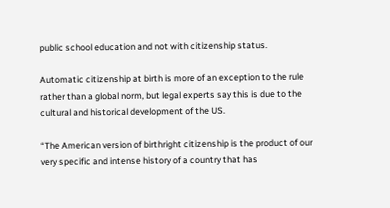public school education and not with citizenship status.

Automatic citizenship at birth is more of an exception to the rule rather than a global norm, but legal experts say this is due to the cultural and historical development of the US.

“The American version of birthright citizenship is the product of our very specific and intense history of a country that has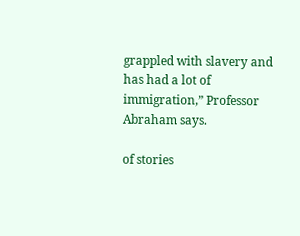grappled with slavery and has had a lot of immigration,” Professor Abraham says.

of stories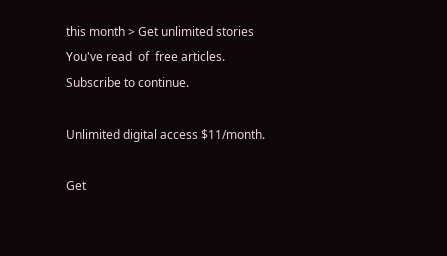this month > Get unlimited stories
You've read  of  free articles. Subscribe to continue.

Unlimited digital access $11/month.

Get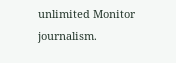unlimited Monitor journalism.